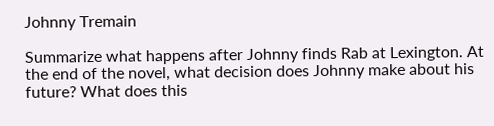Johnny Tremain

Summarize what happens after Johnny finds Rab at Lexington. At the end of the novel, what decision does Johnny make about his future? What does this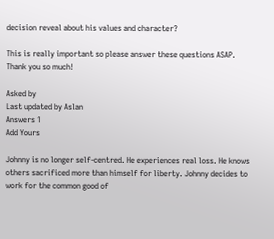decision reveal about his values and character?

This is really important so please answer these questions ASAP. Thank you so much!

Asked by
Last updated by Aslan
Answers 1
Add Yours

Johnny is no longer self-centred. He experiences real loss. He knows others sacrificed more than himself for liberty. Johnny decides to work for the common good of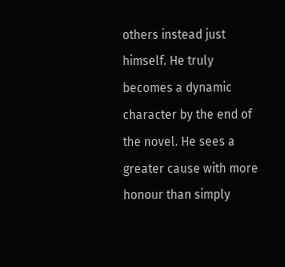others instead just himself. He truly becomes a dynamic character by the end of the novel. He sees a greater cause with more honour than simply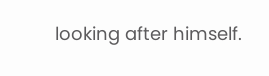looking after himself.